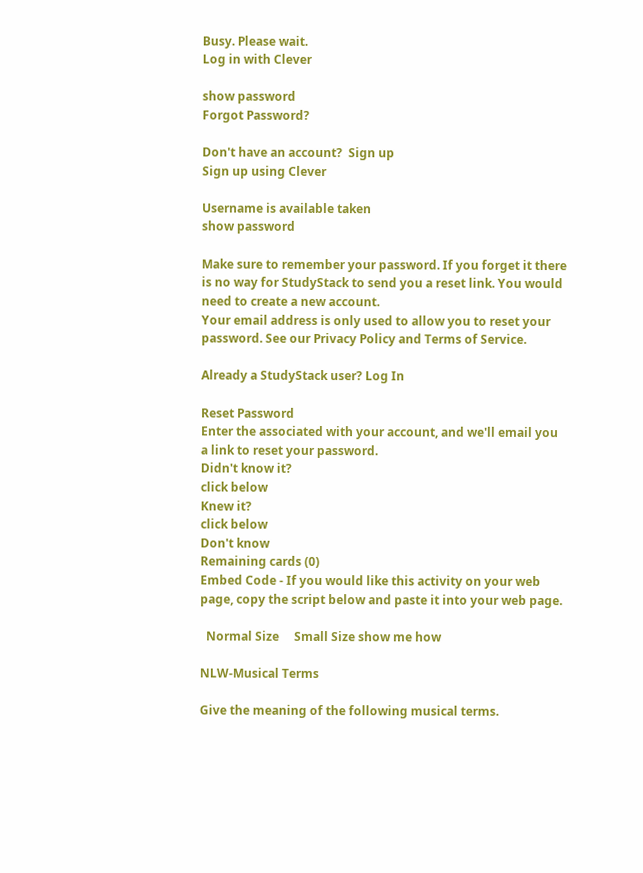Busy. Please wait.
Log in with Clever

show password
Forgot Password?

Don't have an account?  Sign up
Sign up using Clever

Username is available taken
show password

Make sure to remember your password. If you forget it there is no way for StudyStack to send you a reset link. You would need to create a new account.
Your email address is only used to allow you to reset your password. See our Privacy Policy and Terms of Service.

Already a StudyStack user? Log In

Reset Password
Enter the associated with your account, and we'll email you a link to reset your password.
Didn't know it?
click below
Knew it?
click below
Don't know
Remaining cards (0)
Embed Code - If you would like this activity on your web page, copy the script below and paste it into your web page.

  Normal Size     Small Size show me how

NLW-Musical Terms

Give the meaning of the following musical terms.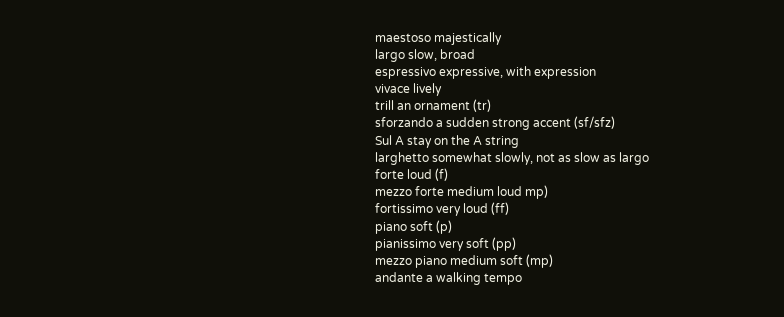maestoso majestically
largo slow, broad
espressivo expressive, with expression
vivace lively
trill an ornament (tr)
sforzando a sudden strong accent (sf/sfz)
Sul A stay on the A string
larghetto somewhat slowly, not as slow as largo
forte loud (f)
mezzo forte medium loud mp)
fortissimo very loud (ff)
piano soft (p)
pianissimo very soft (pp)
mezzo piano medium soft (mp)
andante a walking tempo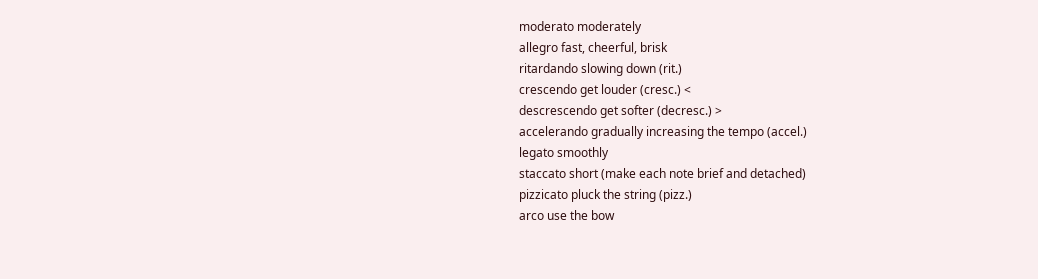moderato moderately
allegro fast, cheerful, brisk
ritardando slowing down (rit.)
crescendo get louder (cresc.) <
descrescendo get softer (decresc.) >
accelerando gradually increasing the tempo (accel.)
legato smoothly
staccato short (make each note brief and detached)
pizzicato pluck the string (pizz.)
arco use the bow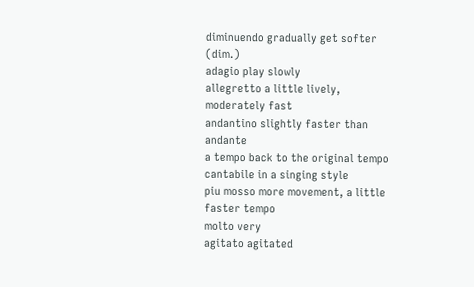diminuendo gradually get softer (dim.)
adagio play slowly
allegretto a little lively, moderately fast
andantino slightly faster than andante
a tempo back to the original tempo
cantabile in a singing style
piu mosso more movement, a little faster tempo
molto very
agitato agitated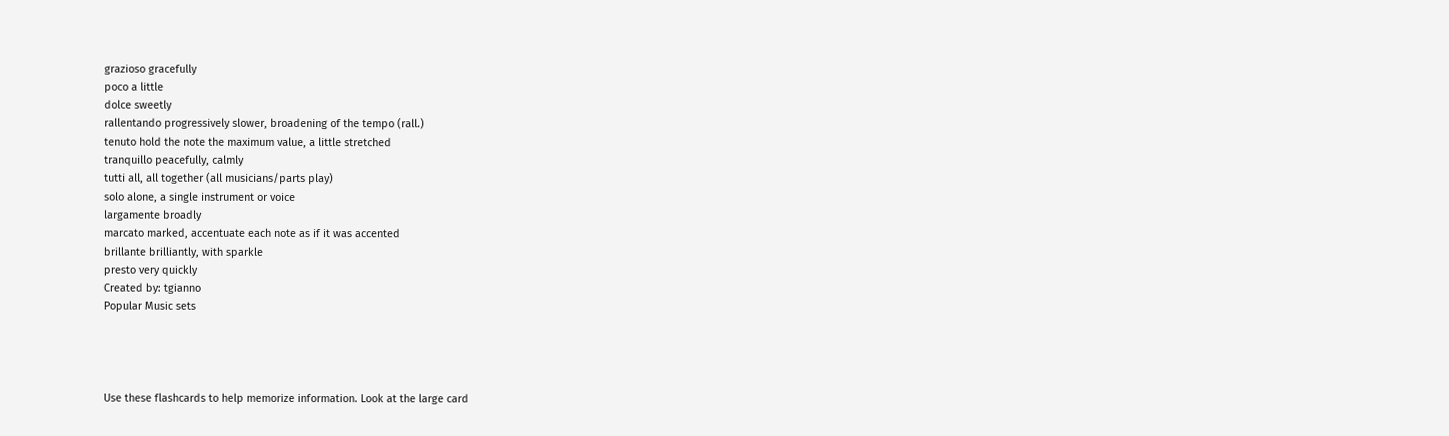grazioso gracefully
poco a little
dolce sweetly
rallentando progressively slower, broadening of the tempo (rall.)
tenuto hold the note the maximum value, a little stretched
tranquillo peacefully, calmly
tutti all, all together (all musicians/parts play)
solo alone, a single instrument or voice
largamente broadly
marcato marked, accentuate each note as if it was accented
brillante brilliantly, with sparkle
presto very quickly
Created by: tgianno
Popular Music sets




Use these flashcards to help memorize information. Look at the large card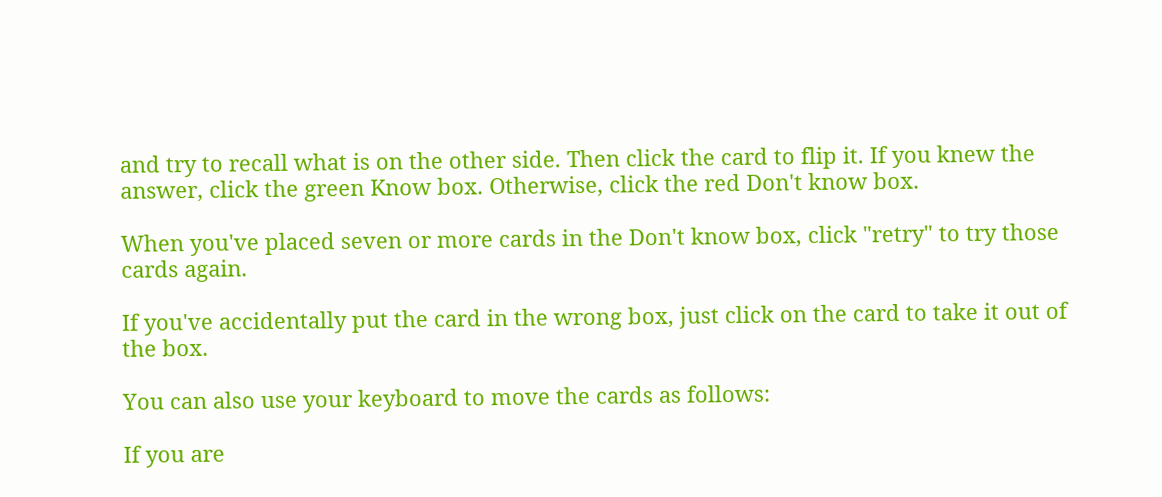and try to recall what is on the other side. Then click the card to flip it. If you knew the answer, click the green Know box. Otherwise, click the red Don't know box.

When you've placed seven or more cards in the Don't know box, click "retry" to try those cards again.

If you've accidentally put the card in the wrong box, just click on the card to take it out of the box.

You can also use your keyboard to move the cards as follows:

If you are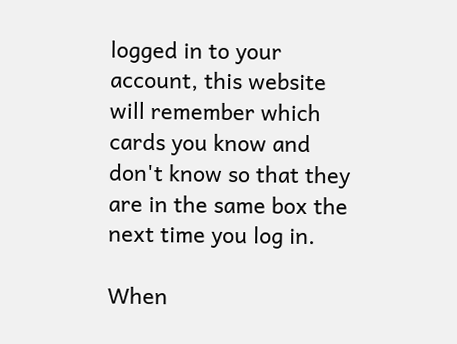logged in to your account, this website will remember which cards you know and don't know so that they are in the same box the next time you log in.

When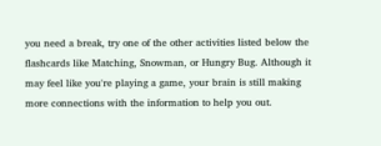you need a break, try one of the other activities listed below the flashcards like Matching, Snowman, or Hungry Bug. Although it may feel like you're playing a game, your brain is still making more connections with the information to help you out.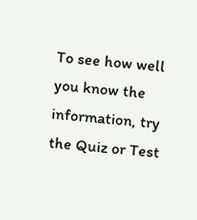To see how well you know the information, try the Quiz or Test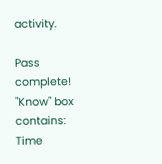activity.

Pass complete!
"Know" box contains:
Time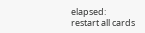elapsed:
restart all cards